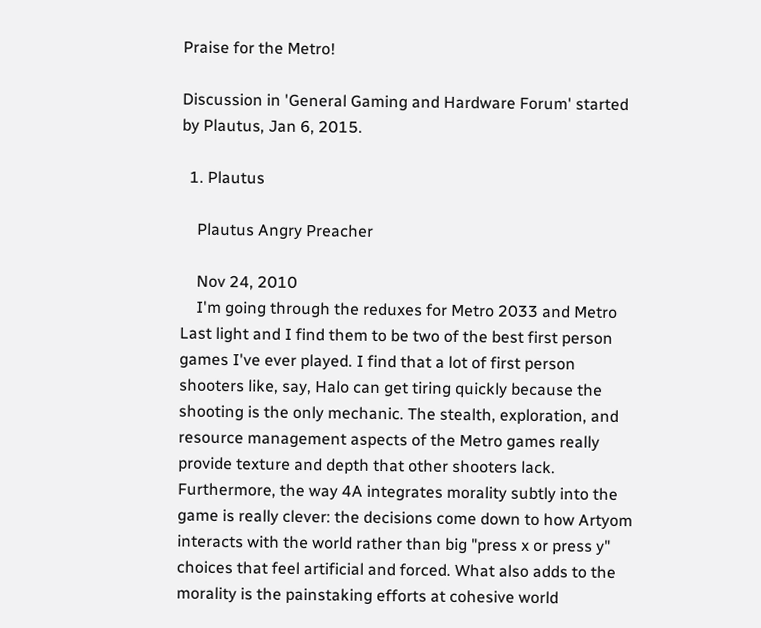Praise for the Metro!

Discussion in 'General Gaming and Hardware Forum' started by Plautus, Jan 6, 2015.

  1. Plautus

    Plautus Angry Preacher

    Nov 24, 2010
    I'm going through the reduxes for Metro 2033 and Metro Last light and I find them to be two of the best first person games I've ever played. I find that a lot of first person shooters like, say, Halo can get tiring quickly because the shooting is the only mechanic. The stealth, exploration, and resource management aspects of the Metro games really provide texture and depth that other shooters lack. Furthermore, the way 4A integrates morality subtly into the game is really clever: the decisions come down to how Artyom interacts with the world rather than big "press x or press y" choices that feel artificial and forced. What also adds to the morality is the painstaking efforts at cohesive world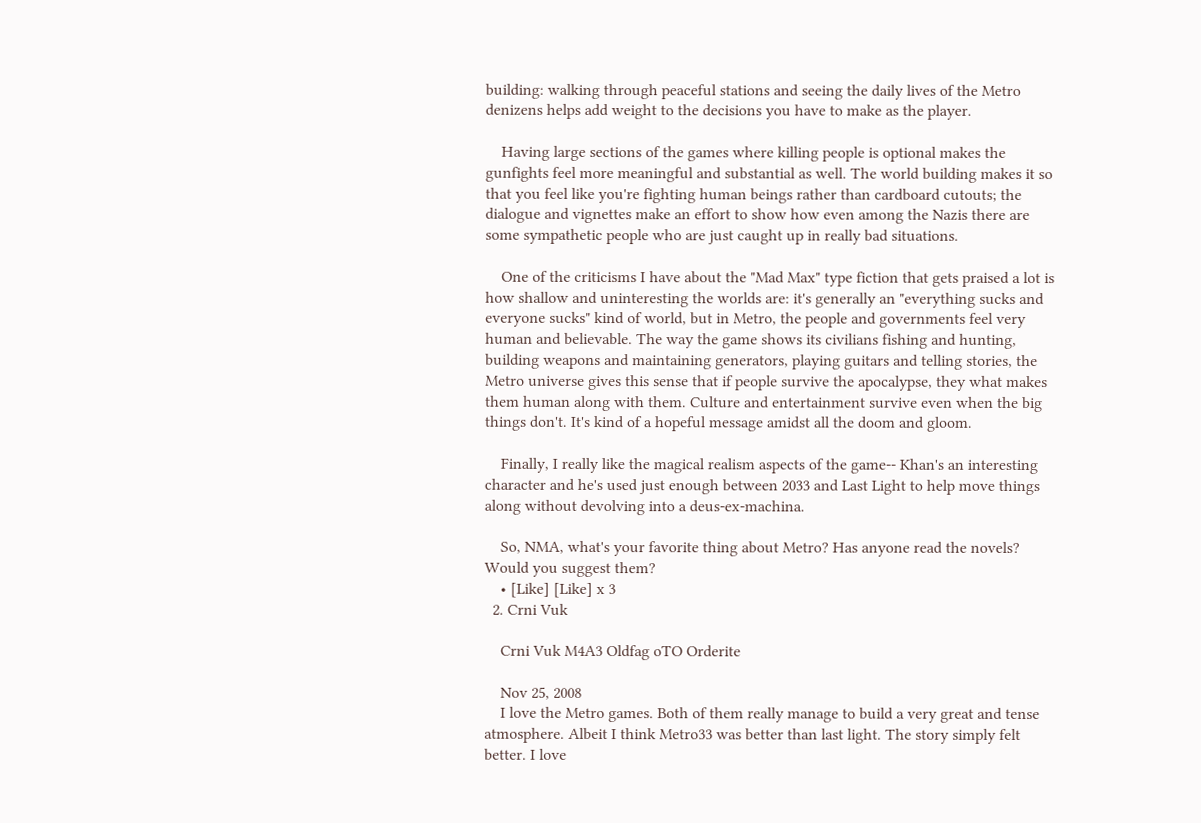building: walking through peaceful stations and seeing the daily lives of the Metro denizens helps add weight to the decisions you have to make as the player.

    Having large sections of the games where killing people is optional makes the gunfights feel more meaningful and substantial as well. The world building makes it so that you feel like you're fighting human beings rather than cardboard cutouts; the dialogue and vignettes make an effort to show how even among the Nazis there are some sympathetic people who are just caught up in really bad situations.

    One of the criticisms I have about the "Mad Max" type fiction that gets praised a lot is how shallow and uninteresting the worlds are: it's generally an "everything sucks and everyone sucks" kind of world, but in Metro, the people and governments feel very human and believable. The way the game shows its civilians fishing and hunting, building weapons and maintaining generators, playing guitars and telling stories, the Metro universe gives this sense that if people survive the apocalypse, they what makes them human along with them. Culture and entertainment survive even when the big things don't. It's kind of a hopeful message amidst all the doom and gloom.

    Finally, I really like the magical realism aspects of the game-- Khan's an interesting character and he's used just enough between 2033 and Last Light to help move things along without devolving into a deus-ex-machina.

    So, NMA, what's your favorite thing about Metro? Has anyone read the novels? Would you suggest them?
    • [Like] [Like] x 3
  2. Crni Vuk

    Crni Vuk M4A3 Oldfag oTO Orderite

    Nov 25, 2008
    I love the Metro games. Both of them really manage to build a very great and tense atmosphere. Albeit I think Metro33 was better than last light. The story simply felt better. I love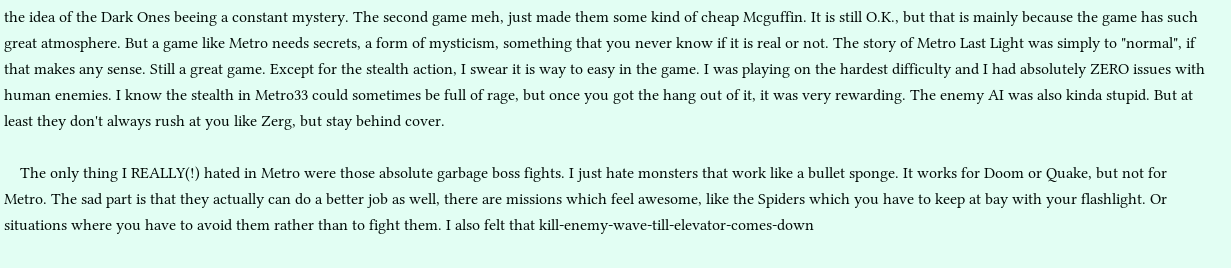the idea of the Dark Ones beeing a constant mystery. The second game meh, just made them some kind of cheap Mcguffin. It is still O.K., but that is mainly because the game has such great atmosphere. But a game like Metro needs secrets, a form of mysticism, something that you never know if it is real or not. The story of Metro Last Light was simply to "normal", if that makes any sense. Still a great game. Except for the stealth action, I swear it is way to easy in the game. I was playing on the hardest difficulty and I had absolutely ZERO issues with human enemies. I know the stealth in Metro33 could sometimes be full of rage, but once you got the hang out of it, it was very rewarding. The enemy AI was also kinda stupid. But at least they don't always rush at you like Zerg, but stay behind cover.

    The only thing I REALLY(!) hated in Metro were those absolute garbage boss fights. I just hate monsters that work like a bullet sponge. It works for Doom or Quake, but not for Metro. The sad part is that they actually can do a better job as well, there are missions which feel awesome, like the Spiders which you have to keep at bay with your flashlight. Or situations where you have to avoid them rather than to fight them. I also felt that kill-enemy-wave-till-elevator-comes-down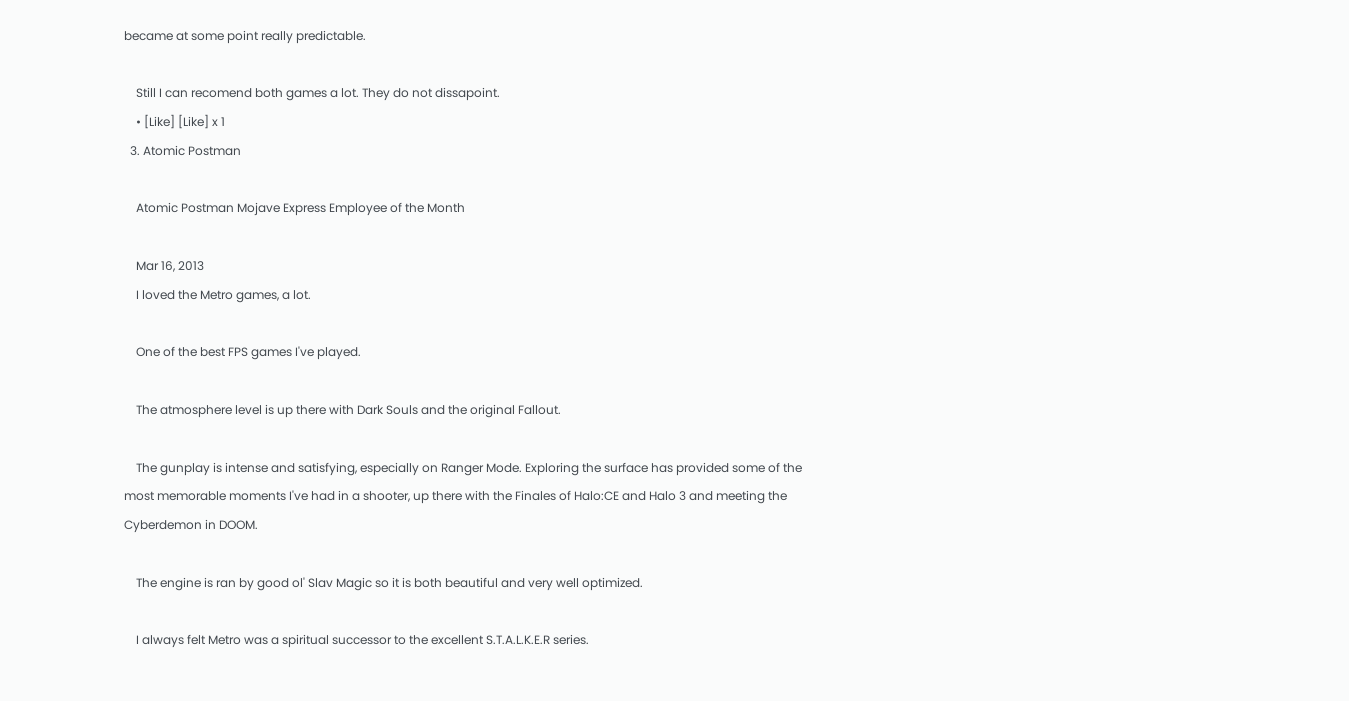became at some point really predictable.

    Still I can recomend both games a lot. They do not dissapoint.
    • [Like] [Like] x 1
  3. Atomic Postman

    Atomic Postman Mojave Express Employee of the Month

    Mar 16, 2013
    I loved the Metro games, a lot.

    One of the best FPS games I've played.

    The atmosphere level is up there with Dark Souls and the original Fallout.

    The gunplay is intense and satisfying, especially on Ranger Mode. Exploring the surface has provided some of the most memorable moments I've had in a shooter, up there with the Finales of Halo:CE and Halo 3 and meeting the Cyberdemon in DOOM.

    The engine is ran by good ol' Slav Magic so it is both beautiful and very well optimized.

    I always felt Metro was a spiritual successor to the excellent S.T.A.L.K.E.R series.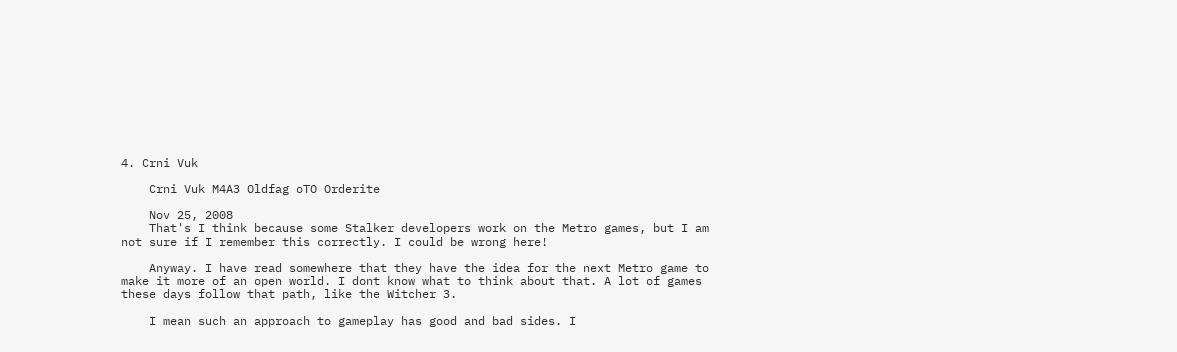4. Crni Vuk

    Crni Vuk M4A3 Oldfag oTO Orderite

    Nov 25, 2008
    That's I think because some Stalker developers work on the Metro games, but I am not sure if I remember this correctly. I could be wrong here!

    Anyway. I have read somewhere that they have the idea for the next Metro game to make it more of an open world. I dont know what to think about that. A lot of games these days follow that path, like the Witcher 3.

    I mean such an approach to gameplay has good and bad sides. I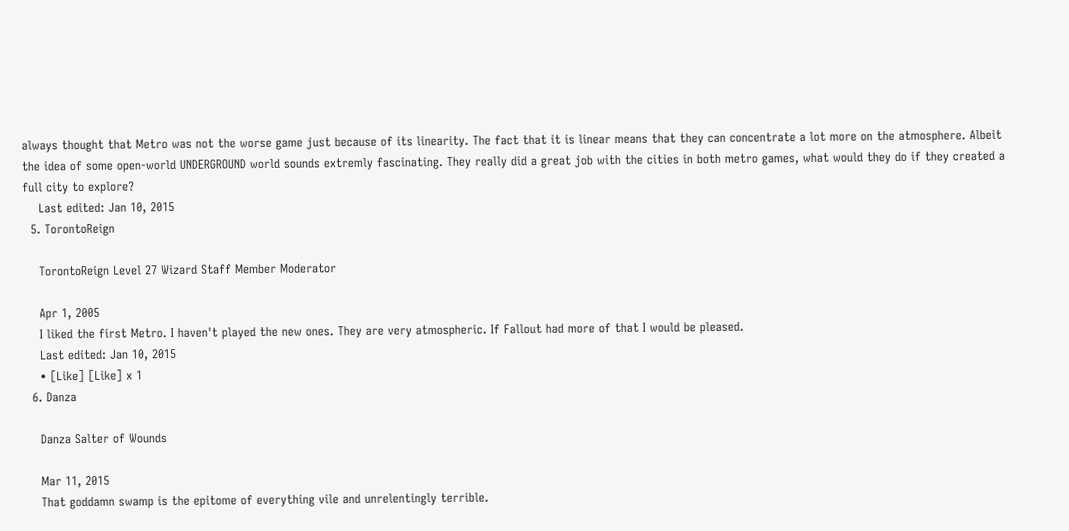always thought that Metro was not the worse game just because of its linearity. The fact that it is linear means that they can concentrate a lot more on the atmosphere. Albeit the idea of some open-world UNDERGROUND world sounds extremly fascinating. They really did a great job with the cities in both metro games, what would they do if they created a full city to explore?
    Last edited: Jan 10, 2015
  5. TorontoReign

    TorontoReign Level 27 Wizard Staff Member Moderator

    Apr 1, 2005
    I liked the first Metro. I haven't played the new ones. They are very atmospheric. If Fallout had more of that I would be pleased.
    Last edited: Jan 10, 2015
    • [Like] [Like] x 1
  6. Danza

    Danza Salter of Wounds

    Mar 11, 2015
    That goddamn swamp is the epitome of everything vile and unrelentingly terrible.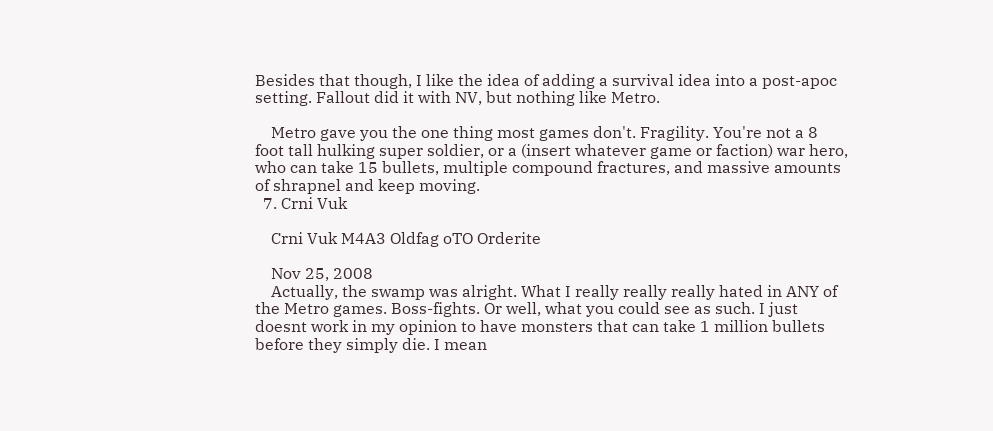Besides that though, I like the idea of adding a survival idea into a post-apoc setting. Fallout did it with NV, but nothing like Metro.

    Metro gave you the one thing most games don't. Fragility. You're not a 8 foot tall hulking super soldier, or a (insert whatever game or faction) war hero, who can take 15 bullets, multiple compound fractures, and massive amounts of shrapnel and keep moving.
  7. Crni Vuk

    Crni Vuk M4A3 Oldfag oTO Orderite

    Nov 25, 2008
    Actually, the swamp was alright. What I really really really hated in ANY of the Metro games. Boss-fights. Or well, what you could see as such. I just doesnt work in my opinion to have monsters that can take 1 million bullets before they simply die. I mean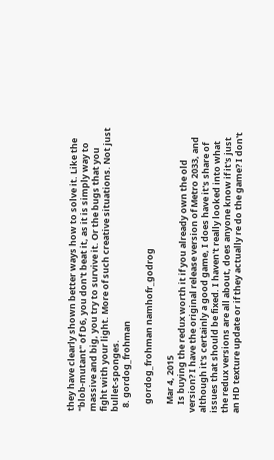they have clearly shown better ways how to solve it. Like the "blob-mutant" of D6, you don't beat it, as it is simply way to massive and big, you try to survive it. Or the bugs that you fight with your light. More of such creative situations. Not just bullet-sponges.
  8. gordog_frohman

    gordog_frohman namhofr_godrog

    Mar 4, 2015
    Is buying the redux worth it if you already own the old version? I have the original release version of Metro 2033, and although it's certainly a good game, I does have it's share of issues that should be fixed. I haven't really looked into what the redux versions are all about, does anyone know if it's just an HD texture update or if they actually re do the game? I don't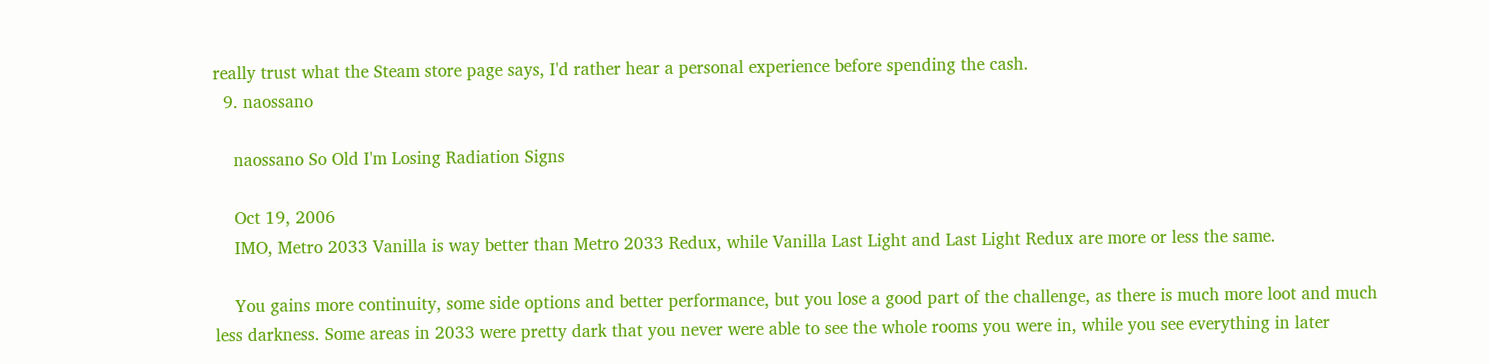really trust what the Steam store page says, I'd rather hear a personal experience before spending the cash.
  9. naossano

    naossano So Old I'm Losing Radiation Signs

    Oct 19, 2006
    IMO, Metro 2033 Vanilla is way better than Metro 2033 Redux, while Vanilla Last Light and Last Light Redux are more or less the same.

    You gains more continuity, some side options and better performance, but you lose a good part of the challenge, as there is much more loot and much less darkness. Some areas in 2033 were pretty dark that you never were able to see the whole rooms you were in, while you see everything in later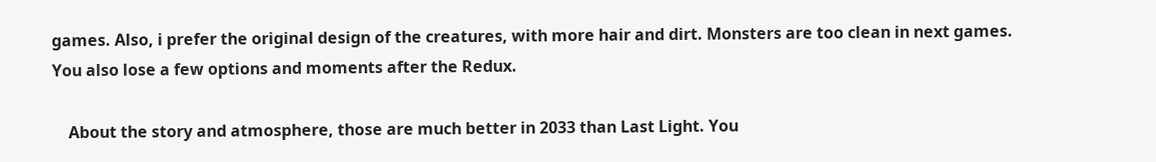games. Also, i prefer the original design of the creatures, with more hair and dirt. Monsters are too clean in next games. You also lose a few options and moments after the Redux.

    About the story and atmosphere, those are much better in 2033 than Last Light. You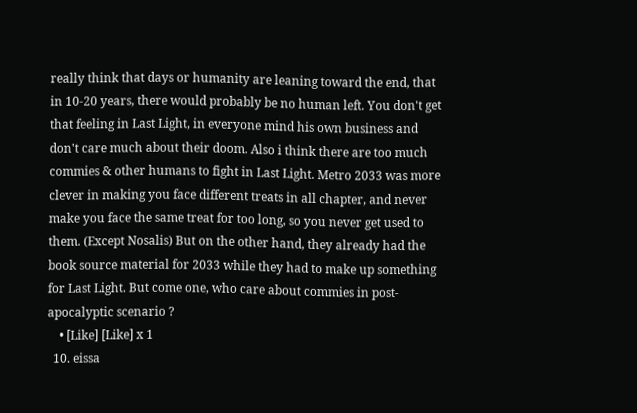really think that days or humanity are leaning toward the end, that in 10-20 years, there would probably be no human left. You don't get that feeling in Last Light, in everyone mind his own business and don't care much about their doom. Also i think there are too much commies & other humans to fight in Last Light. Metro 2033 was more clever in making you face different treats in all chapter, and never make you face the same treat for too long, so you never get used to them. (Except Nosalis) But on the other hand, they already had the book source material for 2033 while they had to make up something for Last Light. But come one, who care about commies in post-apocalyptic scenario ?
    • [Like] [Like] x 1
  10. eissa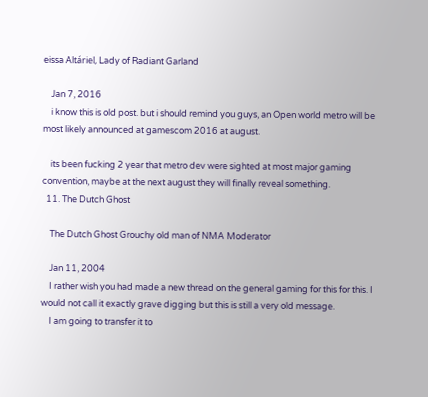eissa Altáriel, Lady of Radiant Garland

    Jan 7, 2016
    i know this is old post. but i should remind you guys, an Open world metro will be most likely announced at gamescom 2016 at august.

    its been fucking 2 year that metro dev were sighted at most major gaming convention, maybe at the next august they will finally reveal something.
  11. The Dutch Ghost

    The Dutch Ghost Grouchy old man of NMA Moderator

    Jan 11, 2004
    I rather wish you had made a new thread on the general gaming for this for this. I would not call it exactly grave digging but this is still a very old message.
    I am going to transfer it to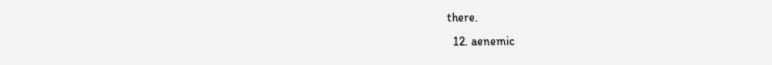there.
  12. aenemic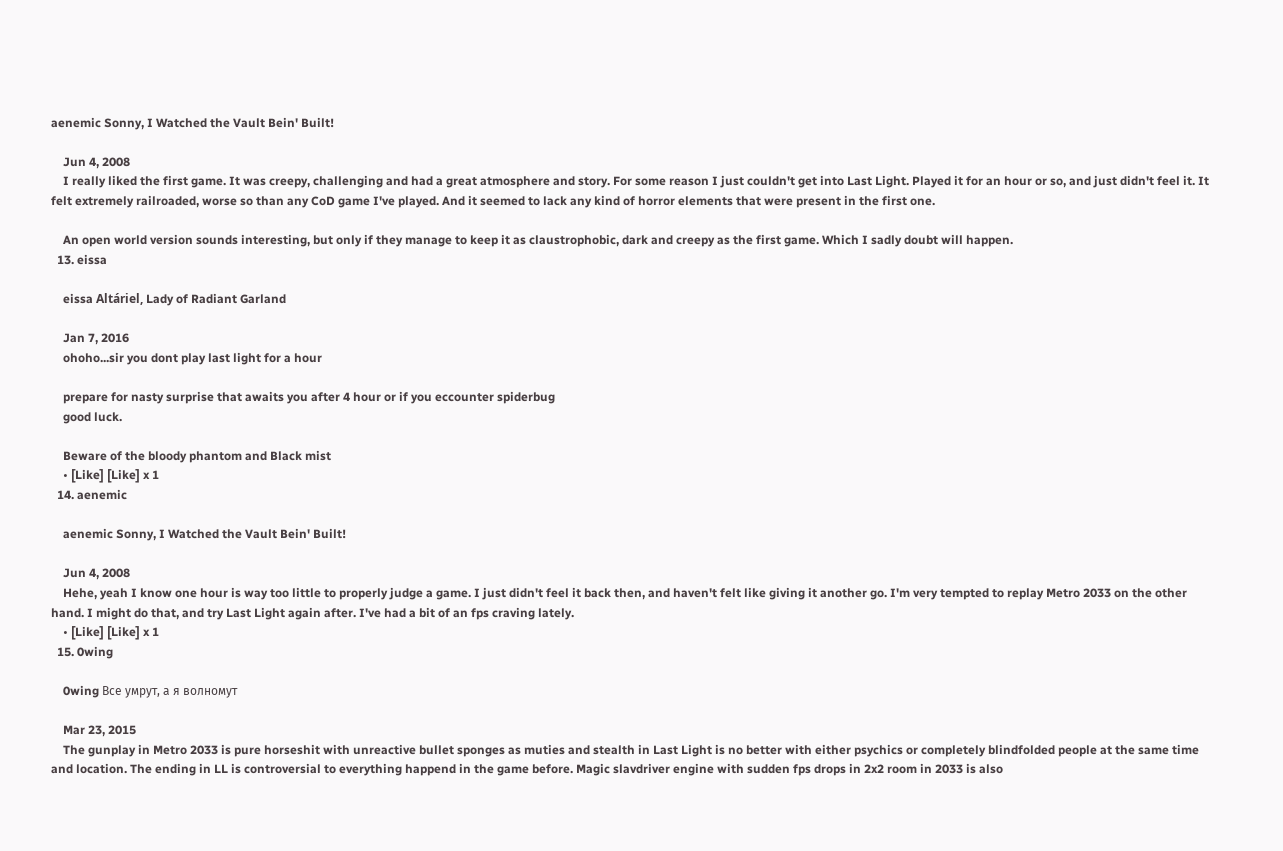aenemic Sonny, I Watched the Vault Bein' Built!

    Jun 4, 2008
    I really liked the first game. It was creepy, challenging and had a great atmosphere and story. For some reason I just couldn't get into Last Light. Played it for an hour or so, and just didn't feel it. It felt extremely railroaded, worse so than any CoD game I've played. And it seemed to lack any kind of horror elements that were present in the first one.

    An open world version sounds interesting, but only if they manage to keep it as claustrophobic, dark and creepy as the first game. Which I sadly doubt will happen.
  13. eissa

    eissa Altáriel, Lady of Radiant Garland

    Jan 7, 2016
    ohoho...sir you dont play last light for a hour

    prepare for nasty surprise that awaits you after 4 hour or if you eccounter spiderbug
    good luck.

    Beware of the bloody phantom and Black mist
    • [Like] [Like] x 1
  14. aenemic

    aenemic Sonny, I Watched the Vault Bein' Built!

    Jun 4, 2008
    Hehe, yeah I know one hour is way too little to properly judge a game. I just didn't feel it back then, and haven't felt like giving it another go. I'm very tempted to replay Metro 2033 on the other hand. I might do that, and try Last Light again after. I've had a bit of an fps craving lately.
    • [Like] [Like] x 1
  15. 0wing

    0wing Все умрут, а я волномут

    Mar 23, 2015
    The gunplay in Metro 2033 is pure horseshit with unreactive bullet sponges as muties and stealth in Last Light is no better with either psychics or completely blindfolded people at the same time and location. The ending in LL is controversial to everything happend in the game before. Magic slavdriver engine with sudden fps drops in 2x2 room in 2033 is also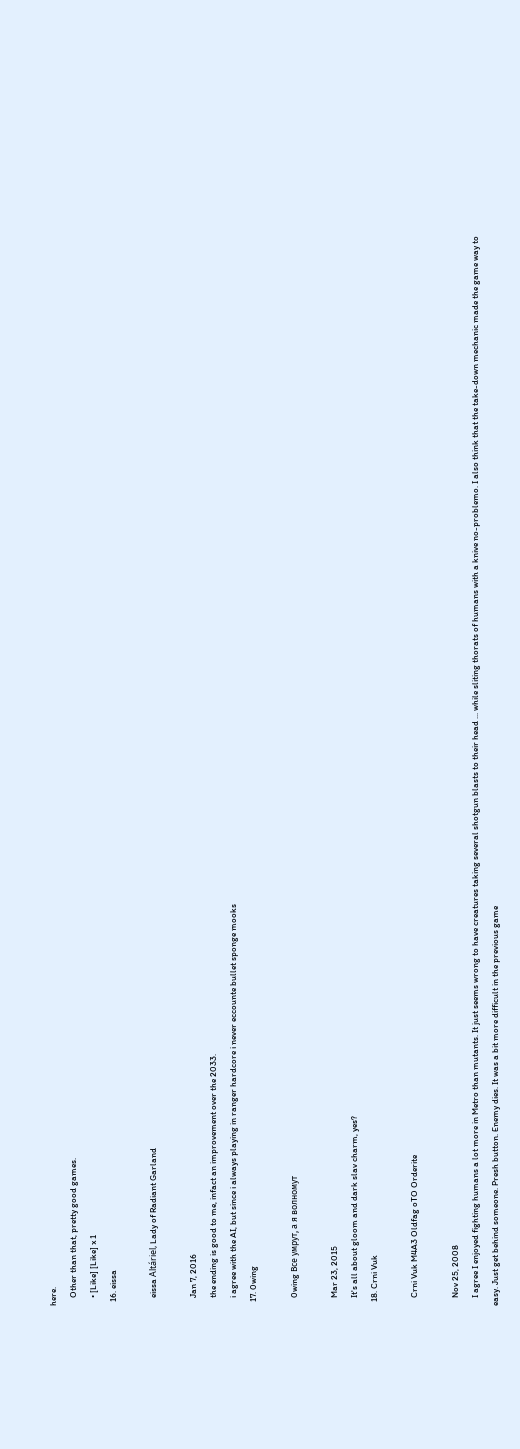here.
    Other than that, pretty good games.
    • [Like] [Like] x 1
  16. eissa

    eissa Altáriel, Lady of Radiant Garland

    Jan 7, 2016
    the ending is good to me, infact an improvement over the 2033.
    i agree with the AI, but since i always playing in ranger hardcore i never eccounte bullet sponge mooks
  17. 0wing

    0wing Все умрут, а я волномут

    Mar 23, 2015
    It's all about gloom and dark slav charm, yes?
  18. Crni Vuk

    Crni Vuk M4A3 Oldfag oTO Orderite

    Nov 25, 2008
    I agree I enjoyed fighting humans a lot more in Metro than mutants. It just seems wrong to have creatures taking several shotgun blasts to their head ... while sliting thorats of humans with a knive no-problemo. I also think that the take-down mechanic made the game way to easy. Just get behind someone. Presh button. Enemy dies. It was a bit more difficult in the previous game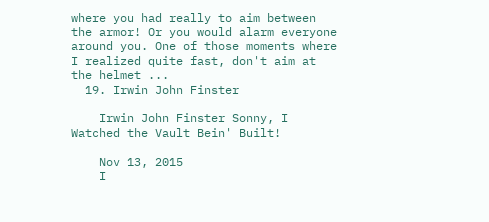where you had really to aim between the armor! Or you would alarm everyone around you. One of those moments where I realized quite fast, don't aim at the helmet ...
  19. Irwin John Finster

    Irwin John Finster Sonny, I Watched the Vault Bein' Built!

    Nov 13, 2015
    I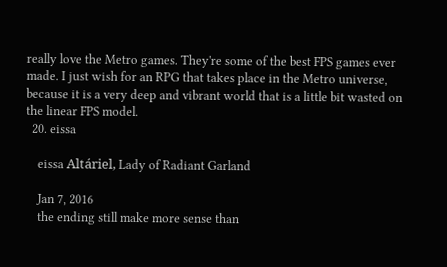really love the Metro games. They're some of the best FPS games ever made. I just wish for an RPG that takes place in the Metro universe, because it is a very deep and vibrant world that is a little bit wasted on the linear FPS model.
  20. eissa

    eissa Altáriel, Lady of Radiant Garland

    Jan 7, 2016
    the ending still make more sense than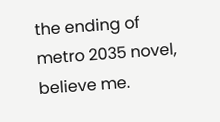the ending of metro 2035 novel, believe me.